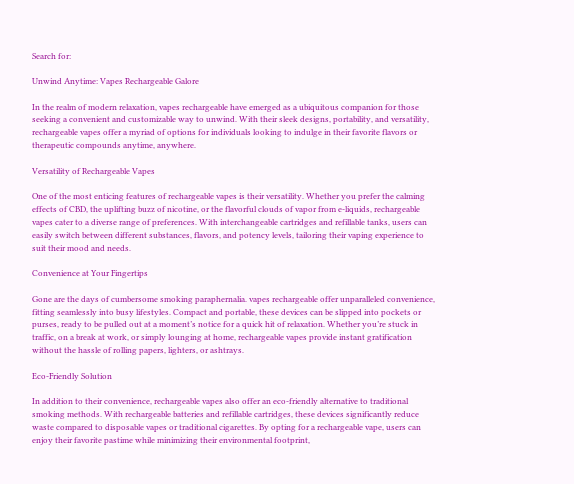Search for:

Unwind Anytime: Vapes Rechargeable Galore

In the realm of modern relaxation, vapes rechargeable have emerged as a ubiquitous companion for those seeking a convenient and customizable way to unwind. With their sleek designs, portability, and versatility, rechargeable vapes offer a myriad of options for individuals looking to indulge in their favorite flavors or therapeutic compounds anytime, anywhere.

Versatility of Rechargeable Vapes

One of the most enticing features of rechargeable vapes is their versatility. Whether you prefer the calming effects of CBD, the uplifting buzz of nicotine, or the flavorful clouds of vapor from e-liquids, rechargeable vapes cater to a diverse range of preferences. With interchangeable cartridges and refillable tanks, users can easily switch between different substances, flavors, and potency levels, tailoring their vaping experience to suit their mood and needs.

Convenience at Your Fingertips

Gone are the days of cumbersome smoking paraphernalia. vapes rechargeable offer unparalleled convenience, fitting seamlessly into busy lifestyles. Compact and portable, these devices can be slipped into pockets or purses, ready to be pulled out at a moment’s notice for a quick hit of relaxation. Whether you’re stuck in traffic, on a break at work, or simply lounging at home, rechargeable vapes provide instant gratification without the hassle of rolling papers, lighters, or ashtrays.

Eco-Friendly Solution

In addition to their convenience, rechargeable vapes also offer an eco-friendly alternative to traditional smoking methods. With rechargeable batteries and refillable cartridges, these devices significantly reduce waste compared to disposable vapes or traditional cigarettes. By opting for a rechargeable vape, users can enjoy their favorite pastime while minimizing their environmental footprint,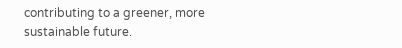contributing to a greener, more sustainable future.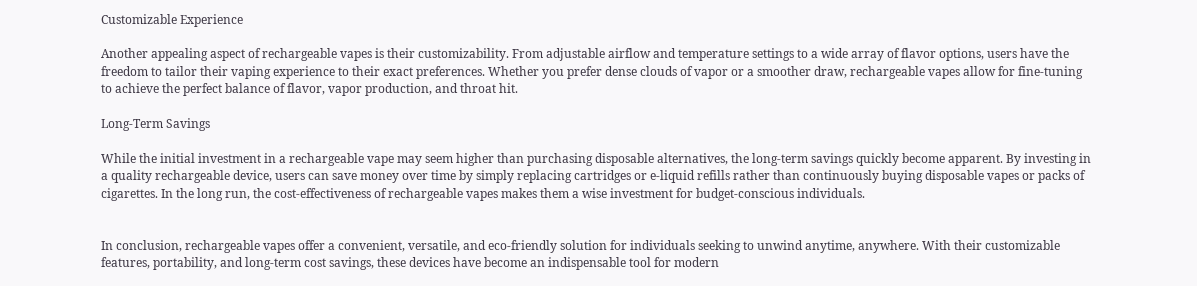Customizable Experience

Another appealing aspect of rechargeable vapes is their customizability. From adjustable airflow and temperature settings to a wide array of flavor options, users have the freedom to tailor their vaping experience to their exact preferences. Whether you prefer dense clouds of vapor or a smoother draw, rechargeable vapes allow for fine-tuning to achieve the perfect balance of flavor, vapor production, and throat hit.

Long-Term Savings

While the initial investment in a rechargeable vape may seem higher than purchasing disposable alternatives, the long-term savings quickly become apparent. By investing in a quality rechargeable device, users can save money over time by simply replacing cartridges or e-liquid refills rather than continuously buying disposable vapes or packs of cigarettes. In the long run, the cost-effectiveness of rechargeable vapes makes them a wise investment for budget-conscious individuals.


In conclusion, rechargeable vapes offer a convenient, versatile, and eco-friendly solution for individuals seeking to unwind anytime, anywhere. With their customizable features, portability, and long-term cost savings, these devices have become an indispensable tool for modern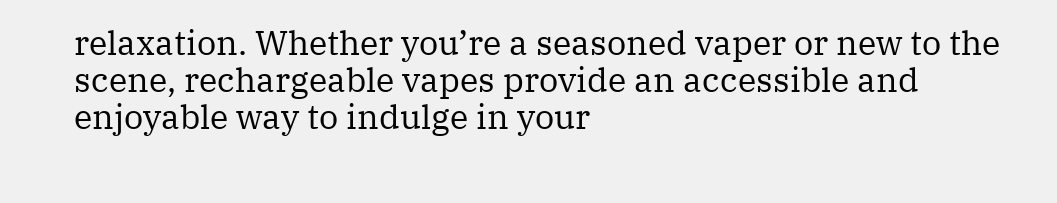relaxation. Whether you’re a seasoned vaper or new to the scene, rechargeable vapes provide an accessible and enjoyable way to indulge in your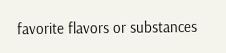favorite flavors or substances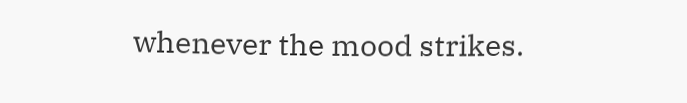whenever the mood strikes.